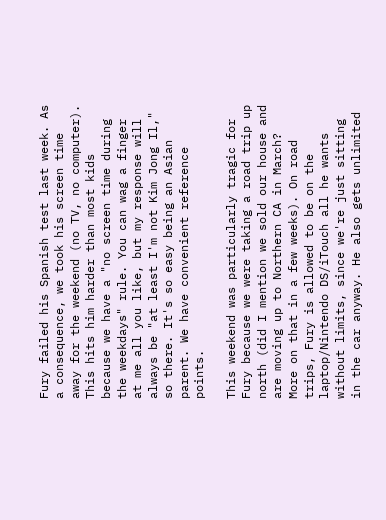Fury failed his Spanish test last week. As a consequence, we took his screen time away for the weekend (no TV, no computer). This hits him harder than most kids because we have a "no screen time during the weekdays" rule. You can wag a finger at me all you like, but my response will always be "at least I'm not Kim Jong Il," so there. It's so easy being an Asian parent. We have convenient reference points.

This weekend was particularly tragic for Fury because we were taking a road trip up north (did I mention we sold our house and are moving up to Northern CA in March? More on that in a few weeks). On road trips, Fury is allowed to be on the laptop/Nintendo DS/iTouch all he wants without limits, since we're just sitting in the car anyway. He also gets unlimited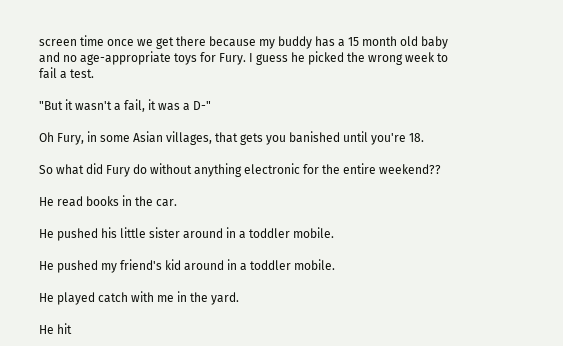screen time once we get there because my buddy has a 15 month old baby and no age-appropriate toys for Fury. I guess he picked the wrong week to fail a test.

"But it wasn't a fail, it was a D-"

Oh Fury, in some Asian villages, that gets you banished until you're 18.

So what did Fury do without anything electronic for the entire weekend??

He read books in the car.

He pushed his little sister around in a toddler mobile.

He pushed my friend's kid around in a toddler mobile.

He played catch with me in the yard.

He hit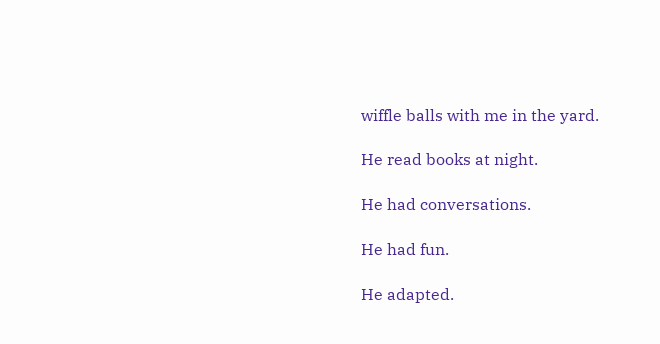wiffle balls with me in the yard.

He read books at night.

He had conversations.

He had fun.

He adapted.